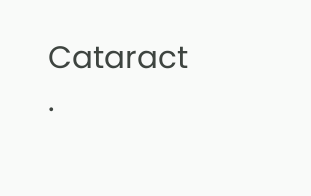Cataract                                                                                                                  .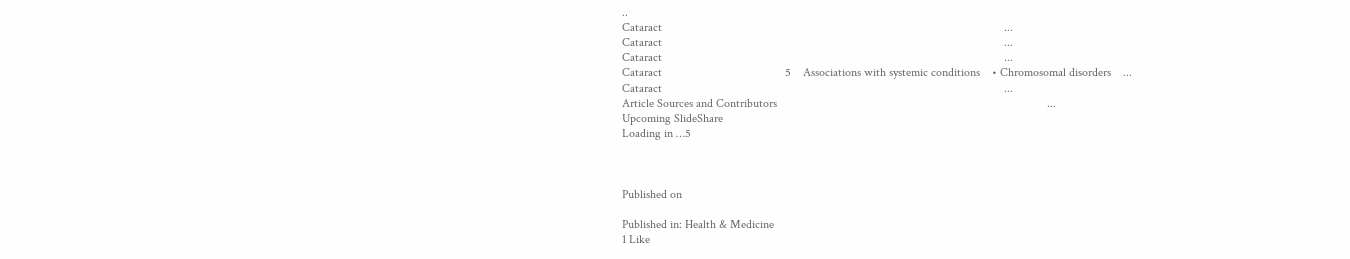..
Cataract                                                                                                                  ...
Cataract                                                                                                                  ...
Cataract                                                                                                                  ...
Cataract                                         5    Associations with systemic conditions    • Chromosomal disorders    ...
Cataract                                                                                                                  ...
Article Sources and Contributors                                                                                          ...
Upcoming SlideShare
Loading in …5



Published on

Published in: Health & Medicine
1 Like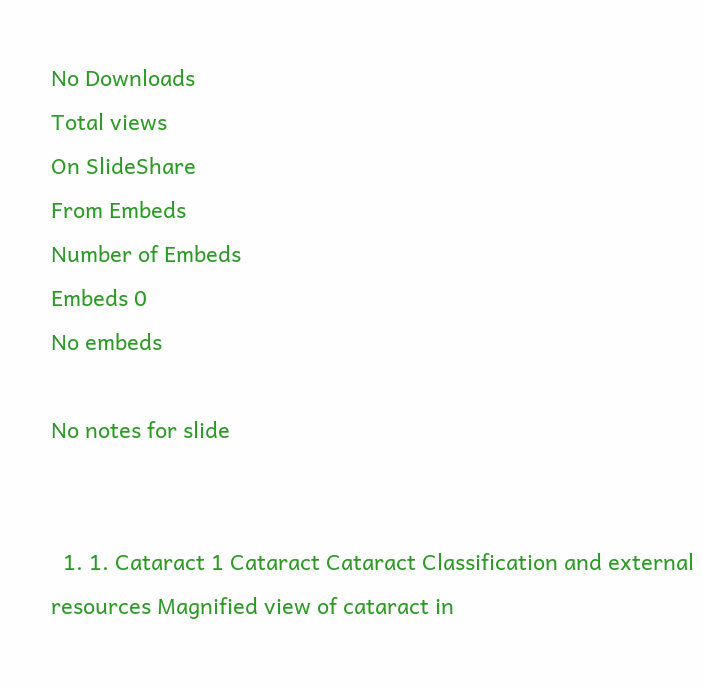No Downloads
Total views
On SlideShare
From Embeds
Number of Embeds
Embeds 0
No embeds

No notes for slide


  1. 1. Cataract 1 Cataract Cataract Classification and external resources Magnified view of cataract in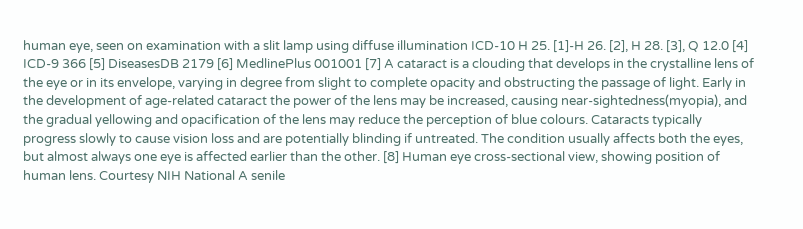human eye, seen on examination with a slit lamp using diffuse illumination ICD-10 H 25. [1]-H 26. [2], H 28. [3], Q 12.0 [4] ICD-9 366 [5] DiseasesDB 2179 [6] MedlinePlus 001001 [7] A cataract is a clouding that develops in the crystalline lens of the eye or in its envelope, varying in degree from slight to complete opacity and obstructing the passage of light. Early in the development of age-related cataract the power of the lens may be increased, causing near-sightedness(myopia), and the gradual yellowing and opacification of the lens may reduce the perception of blue colours. Cataracts typically progress slowly to cause vision loss and are potentially blinding if untreated. The condition usually affects both the eyes, but almost always one eye is affected earlier than the other. [8] Human eye cross-sectional view, showing position of human lens. Courtesy NIH National A senile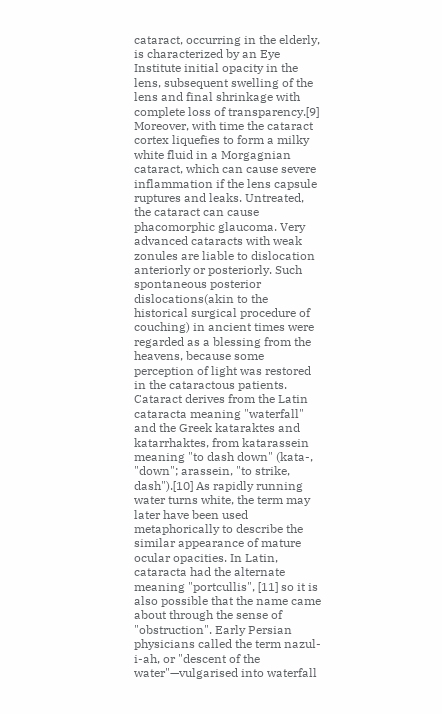cataract, occurring in the elderly, is characterized by an Eye Institute initial opacity in the lens, subsequent swelling of the lens and final shrinkage with complete loss of transparency.[9] Moreover, with time the cataract cortex liquefies to form a milky white fluid in a Morgagnian cataract, which can cause severe inflammation if the lens capsule ruptures and leaks. Untreated, the cataract can cause phacomorphic glaucoma. Very advanced cataracts with weak zonules are liable to dislocation anteriorly or posteriorly. Such spontaneous posterior dislocations(akin to the historical surgical procedure of couching) in ancient times were regarded as a blessing from the heavens, because some perception of light was restored in the cataractous patients. Cataract derives from the Latin cataracta meaning "waterfall" and the Greek kataraktes and katarrhaktes, from katarassein meaning "to dash down" (kata-, "down"; arassein, "to strike, dash").[10] As rapidly running water turns white, the term may later have been used metaphorically to describe the similar appearance of mature ocular opacities. In Latin, cataracta had the alternate meaning "portcullis", [11] so it is also possible that the name came about through the sense of "obstruction". Early Persian physicians called the term nazul-i-ah, or "descent of the water"—vulgarised into waterfall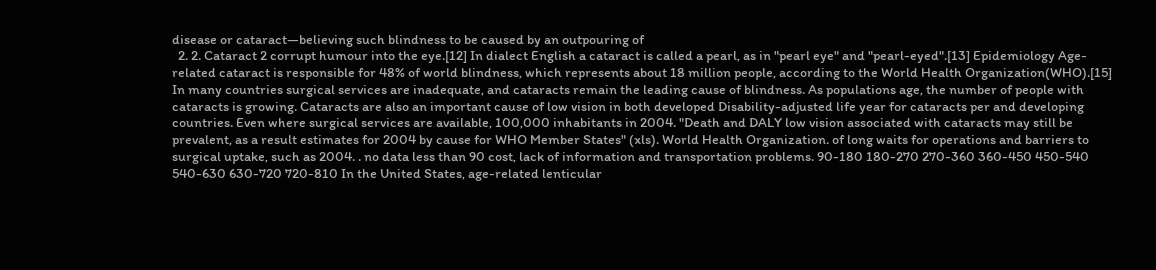disease or cataract—believing such blindness to be caused by an outpouring of
  2. 2. Cataract 2 corrupt humour into the eye.[12] In dialect English a cataract is called a pearl, as in "pearl eye" and "pearl-eyed".[13] Epidemiology Age-related cataract is responsible for 48% of world blindness, which represents about 18 million people, according to the World Health Organization(WHO).[15] In many countries surgical services are inadequate, and cataracts remain the leading cause of blindness. As populations age, the number of people with cataracts is growing. Cataracts are also an important cause of low vision in both developed Disability-adjusted life year for cataracts per and developing countries. Even where surgical services are available, 100,000 inhabitants in 2004. "Death and DALY low vision associated with cataracts may still be prevalent, as a result estimates for 2004 by cause for WHO Member States" (xls). World Health Organization. of long waits for operations and barriers to surgical uptake, such as 2004. . no data less than 90 cost, lack of information and transportation problems. 90-180 180-270 270-360 360-450 450-540 540-630 630-720 720-810 In the United States, age-related lenticular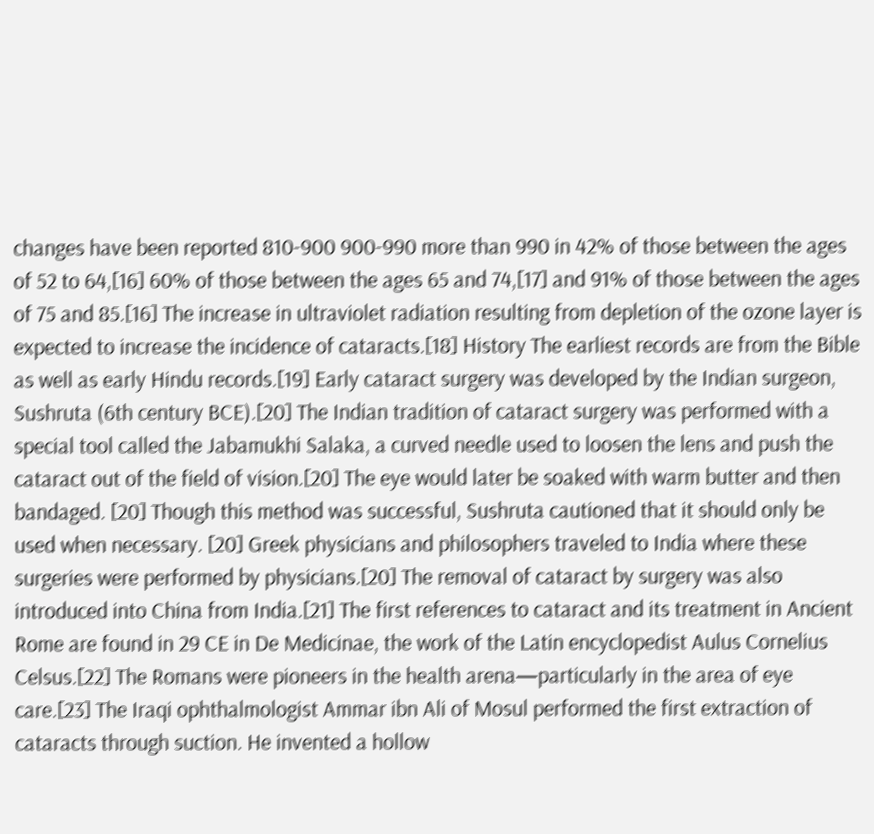changes have been reported 810-900 900-990 more than 990 in 42% of those between the ages of 52 to 64,[16] 60% of those between the ages 65 and 74,[17] and 91% of those between the ages of 75 and 85.[16] The increase in ultraviolet radiation resulting from depletion of the ozone layer is expected to increase the incidence of cataracts.[18] History The earliest records are from the Bible as well as early Hindu records.[19] Early cataract surgery was developed by the Indian surgeon, Sushruta (6th century BCE).[20] The Indian tradition of cataract surgery was performed with a special tool called the Jabamukhi Salaka, a curved needle used to loosen the lens and push the cataract out of the field of vision.[20] The eye would later be soaked with warm butter and then bandaged. [20] Though this method was successful, Sushruta cautioned that it should only be used when necessary. [20] Greek physicians and philosophers traveled to India where these surgeries were performed by physicians.[20] The removal of cataract by surgery was also introduced into China from India.[21] The first references to cataract and its treatment in Ancient Rome are found in 29 CE in De Medicinae, the work of the Latin encyclopedist Aulus Cornelius Celsus.[22] The Romans were pioneers in the health arena—particularly in the area of eye care.[23] The Iraqi ophthalmologist Ammar ibn Ali of Mosul performed the first extraction of cataracts through suction. He invented a hollow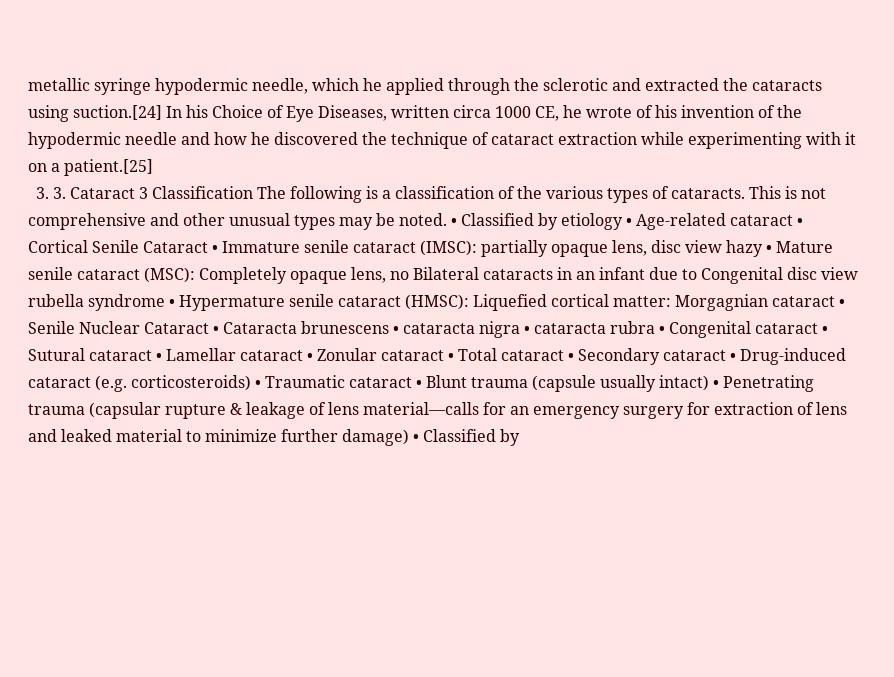metallic syringe hypodermic needle, which he applied through the sclerotic and extracted the cataracts using suction.[24] In his Choice of Eye Diseases, written circa 1000 CE, he wrote of his invention of the hypodermic needle and how he discovered the technique of cataract extraction while experimenting with it on a patient.[25]
  3. 3. Cataract 3 Classification The following is a classification of the various types of cataracts. This is not comprehensive and other unusual types may be noted. • Classified by etiology • Age-related cataract • Cortical Senile Cataract • Immature senile cataract (IMSC): partially opaque lens, disc view hazy • Mature senile cataract (MSC): Completely opaque lens, no Bilateral cataracts in an infant due to Congenital disc view rubella syndrome • Hypermature senile cataract (HMSC): Liquefied cortical matter: Morgagnian cataract • Senile Nuclear Cataract • Cataracta brunescens • cataracta nigra • cataracta rubra • Congenital cataract • Sutural cataract • Lamellar cataract • Zonular cataract • Total cataract • Secondary cataract • Drug-induced cataract (e.g. corticosteroids) • Traumatic cataract • Blunt trauma (capsule usually intact) • Penetrating trauma (capsular rupture & leakage of lens material—calls for an emergency surgery for extraction of lens and leaked material to minimize further damage) • Classified by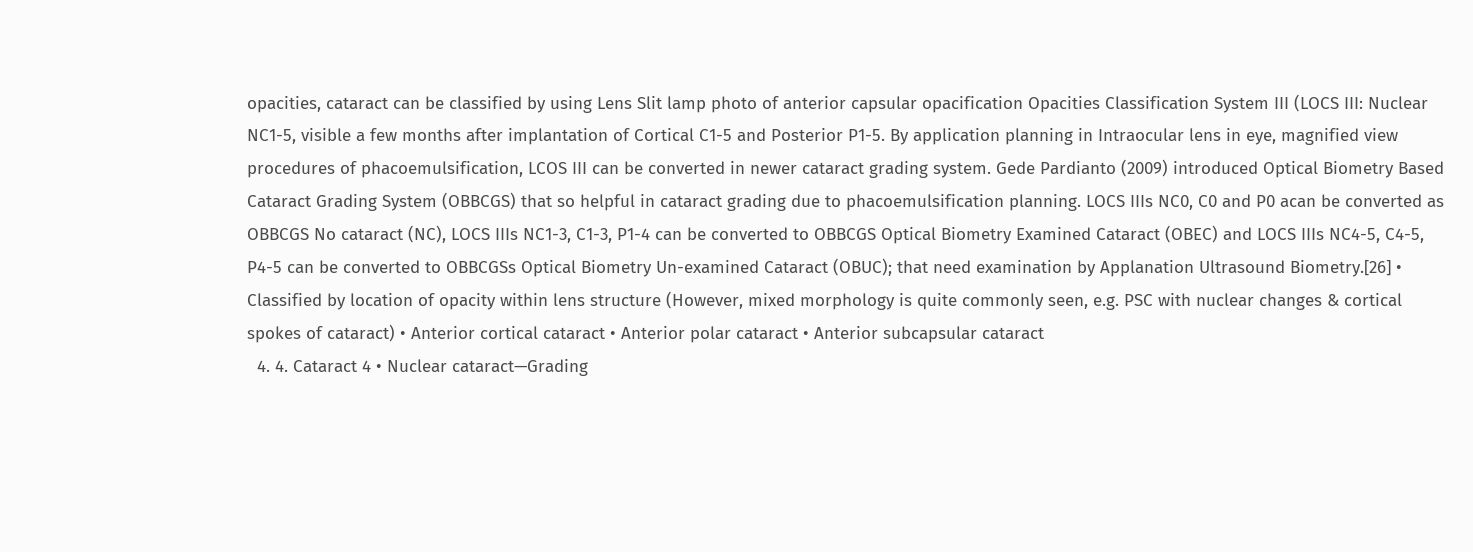opacities, cataract can be classified by using Lens Slit lamp photo of anterior capsular opacification Opacities Classification System III (LOCS III: Nuclear NC1-5, visible a few months after implantation of Cortical C1-5 and Posterior P1-5. By application planning in Intraocular lens in eye, magnified view procedures of phacoemulsification, LCOS III can be converted in newer cataract grading system. Gede Pardianto (2009) introduced Optical Biometry Based Cataract Grading System (OBBCGS) that so helpful in cataract grading due to phacoemulsification planning. LOCS IIIs NC0, C0 and P0 acan be converted as OBBCGS No cataract (NC), LOCS IIIs NC1-3, C1-3, P1-4 can be converted to OBBCGS Optical Biometry Examined Cataract (OBEC) and LOCS IIIs NC4-5, C4-5, P4-5 can be converted to OBBCGSs Optical Biometry Un-examined Cataract (OBUC); that need examination by Applanation Ultrasound Biometry.[26] • Classified by location of opacity within lens structure (However, mixed morphology is quite commonly seen, e.g. PSC with nuclear changes & cortical spokes of cataract) • Anterior cortical cataract • Anterior polar cataract • Anterior subcapsular cataract
  4. 4. Cataract 4 • Nuclear cataract—Grading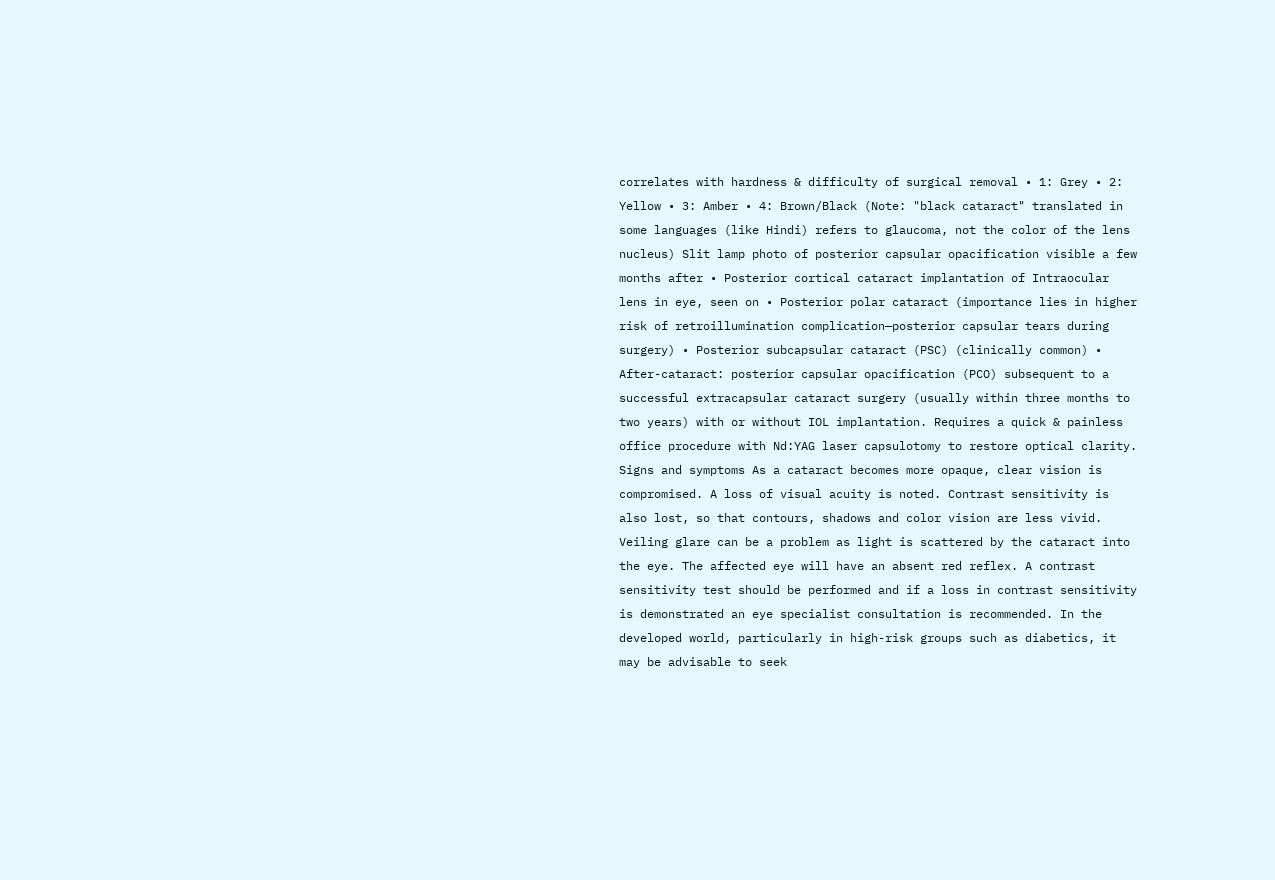correlates with hardness & difficulty of surgical removal • 1: Grey • 2: Yellow • 3: Amber • 4: Brown/Black (Note: "black cataract" translated in some languages (like Hindi) refers to glaucoma, not the color of the lens nucleus) Slit lamp photo of posterior capsular opacification visible a few months after • Posterior cortical cataract implantation of Intraocular lens in eye, seen on • Posterior polar cataract (importance lies in higher risk of retroillumination complication—posterior capsular tears during surgery) • Posterior subcapsular cataract (PSC) (clinically common) • After-cataract: posterior capsular opacification (PCO) subsequent to a successful extracapsular cataract surgery (usually within three months to two years) with or without IOL implantation. Requires a quick & painless office procedure with Nd:YAG laser capsulotomy to restore optical clarity. Signs and symptoms As a cataract becomes more opaque, clear vision is compromised. A loss of visual acuity is noted. Contrast sensitivity is also lost, so that contours, shadows and color vision are less vivid. Veiling glare can be a problem as light is scattered by the cataract into the eye. The affected eye will have an absent red reflex. A contrast sensitivity test should be performed and if a loss in contrast sensitivity is demonstrated an eye specialist consultation is recommended. In the developed world, particularly in high-risk groups such as diabetics, it may be advisable to seek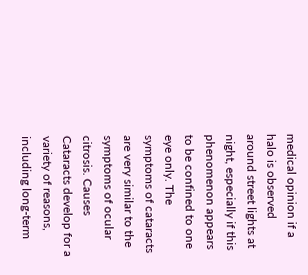medical opinion if a halo is observed around street lights at night, especially if this phenomenon appears to be confined to one eye only. The symptoms of cataracts are very similar to the symptoms of ocular citrosis. Causes Cataracts develop for a variety of reasons, including long-term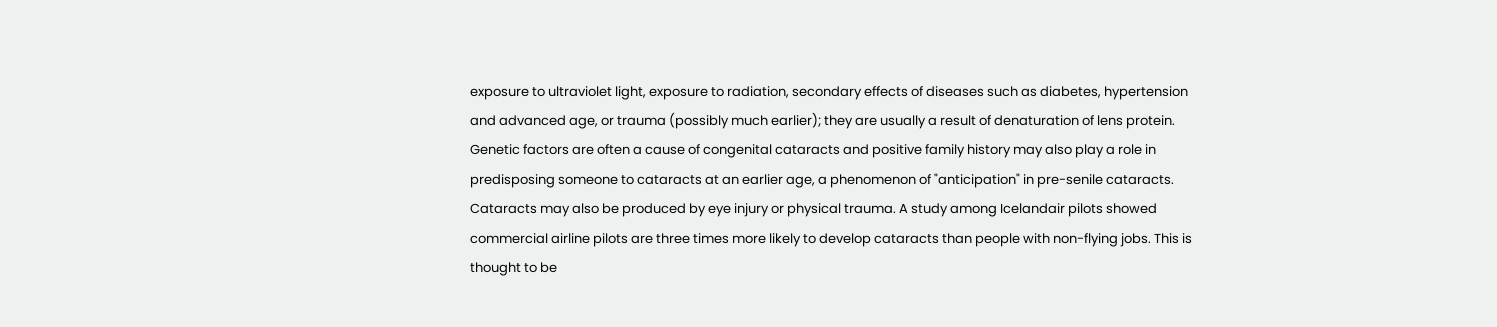exposure to ultraviolet light, exposure to radiation, secondary effects of diseases such as diabetes, hypertension and advanced age, or trauma (possibly much earlier); they are usually a result of denaturation of lens protein. Genetic factors are often a cause of congenital cataracts and positive family history may also play a role in predisposing someone to cataracts at an earlier age, a phenomenon of "anticipation" in pre-senile cataracts. Cataracts may also be produced by eye injury or physical trauma. A study among Icelandair pilots showed commercial airline pilots are three times more likely to develop cataracts than people with non-flying jobs. This is thought to be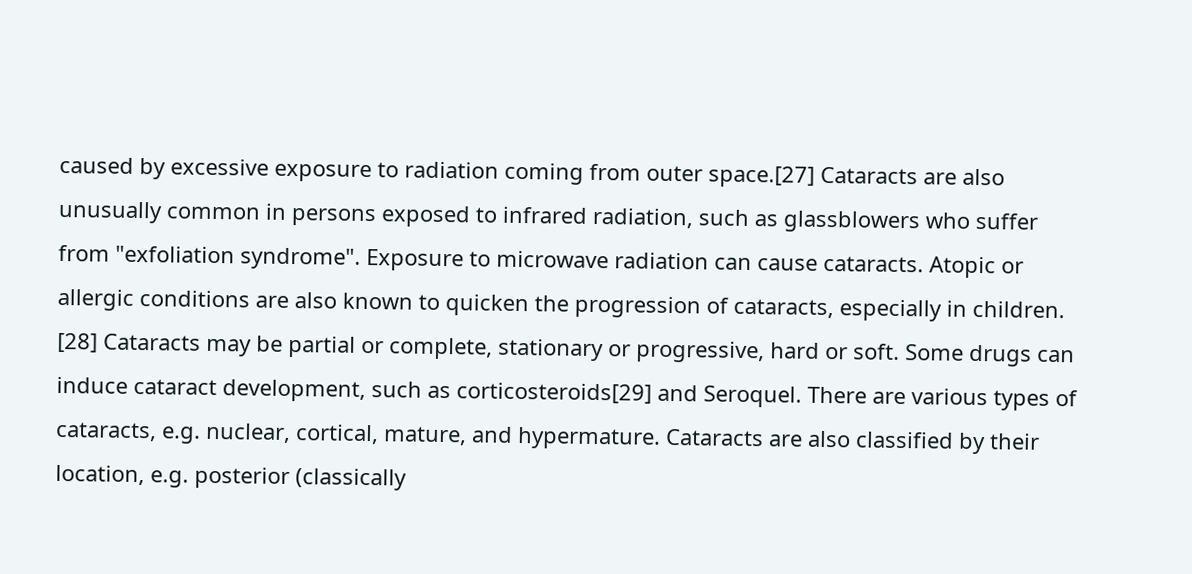caused by excessive exposure to radiation coming from outer space.[27] Cataracts are also unusually common in persons exposed to infrared radiation, such as glassblowers who suffer from "exfoliation syndrome". Exposure to microwave radiation can cause cataracts. Atopic or allergic conditions are also known to quicken the progression of cataracts, especially in children. [28] Cataracts may be partial or complete, stationary or progressive, hard or soft. Some drugs can induce cataract development, such as corticosteroids[29] and Seroquel. There are various types of cataracts, e.g. nuclear, cortical, mature, and hypermature. Cataracts are also classified by their location, e.g. posterior (classically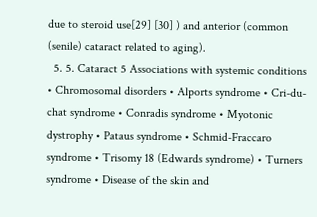due to steroid use[29] [30] ) and anterior (common (senile) cataract related to aging).
  5. 5. Cataract 5 Associations with systemic conditions • Chromosomal disorders • Alports syndrome • Cri-du-chat syndrome • Conradis syndrome • Myotonic dystrophy • Pataus syndrome • Schmid-Fraccaro syndrome • Trisomy 18 (Edwards syndrome) • Turners syndrome • Disease of the skin and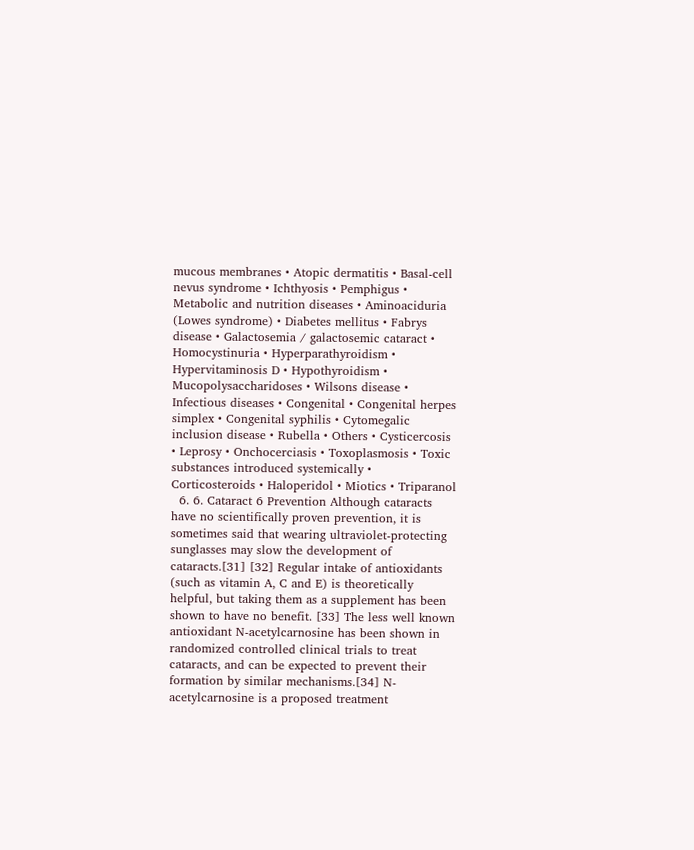mucous membranes • Atopic dermatitis • Basal-cell nevus syndrome • Ichthyosis • Pemphigus • Metabolic and nutrition diseases • Aminoaciduria (Lowes syndrome) • Diabetes mellitus • Fabrys disease • Galactosemia / galactosemic cataract • Homocystinuria • Hyperparathyroidism • Hypervitaminosis D • Hypothyroidism • Mucopolysaccharidoses • Wilsons disease • Infectious diseases • Congenital • Congenital herpes simplex • Congenital syphilis • Cytomegalic inclusion disease • Rubella • Others • Cysticercosis • Leprosy • Onchocerciasis • Toxoplasmosis • Toxic substances introduced systemically • Corticosteroids • Haloperidol • Miotics • Triparanol
  6. 6. Cataract 6 Prevention Although cataracts have no scientifically proven prevention, it is sometimes said that wearing ultraviolet-protecting sunglasses may slow the development of cataracts.[31] [32] Regular intake of antioxidants (such as vitamin A, C and E) is theoretically helpful, but taking them as a supplement has been shown to have no benefit. [33] The less well known antioxidant N-acetylcarnosine has been shown in randomized controlled clinical trials to treat cataracts, and can be expected to prevent their formation by similar mechanisms.[34] N-acetylcarnosine is a proposed treatment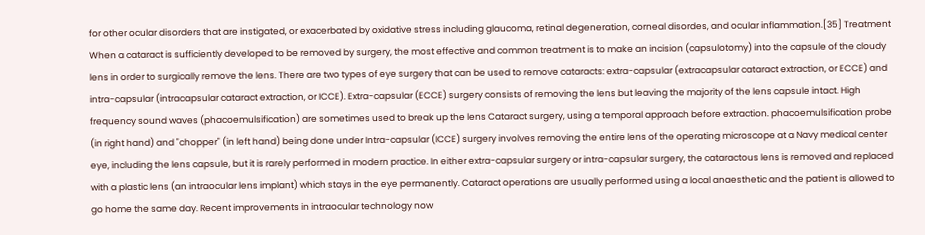for other ocular disorders that are instigated, or exacerbated by oxidative stress including glaucoma, retinal degeneration, corneal disordes, and ocular inflammation.[35] Treatment When a cataract is sufficiently developed to be removed by surgery, the most effective and common treatment is to make an incision (capsulotomy) into the capsule of the cloudy lens in order to surgically remove the lens. There are two types of eye surgery that can be used to remove cataracts: extra-capsular (extracapsular cataract extraction, or ECCE) and intra-capsular (intracapsular cataract extraction, or ICCE). Extra-capsular (ECCE) surgery consists of removing the lens but leaving the majority of the lens capsule intact. High frequency sound waves (phacoemulsification) are sometimes used to break up the lens Cataract surgery, using a temporal approach before extraction. phacoemulsification probe (in right hand) and "chopper" (in left hand) being done under Intra-capsular (ICCE) surgery involves removing the entire lens of the operating microscope at a Navy medical center eye, including the lens capsule, but it is rarely performed in modern practice. In either extra-capsular surgery or intra-capsular surgery, the cataractous lens is removed and replaced with a plastic lens (an intraocular lens implant) which stays in the eye permanently. Cataract operations are usually performed using a local anaesthetic and the patient is allowed to go home the same day. Recent improvements in intraocular technology now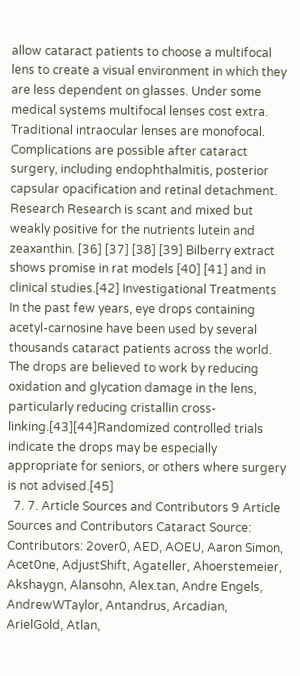allow cataract patients to choose a multifocal lens to create a visual environment in which they are less dependent on glasses. Under some medical systems multifocal lenses cost extra. Traditional intraocular lenses are monofocal. Complications are possible after cataract surgery, including endophthalmitis, posterior capsular opacification and retinal detachment. Research Research is scant and mixed but weakly positive for the nutrients lutein and zeaxanthin. [36] [37] [38] [39] Bilberry extract shows promise in rat models [40] [41] and in clinical studies.[42] Investigational Treatments In the past few years, eye drops containing acetyl-carnosine have been used by several thousands cataract patients across the world. The drops are believed to work by reducing oxidation and glycation damage in the lens, particularly reducing cristallin cross-linking.[43][44]Randomized controlled trials indicate the drops may be especially appropriate for seniors, or others where surgery is not advised.[45]
  7. 7. Article Sources and Contributors 9 Article Sources and Contributors Cataract Source: Contributors: 2over0, AED, AOEU, Aaron Simon, Acet0ne, AdjustShift, Agateller, Ahoerstemeier, Akshaygn, Alansohn, Alex.tan, Andre Engels, AndrewWTaylor, Antandrus, Arcadian, ArielGold, Atlan,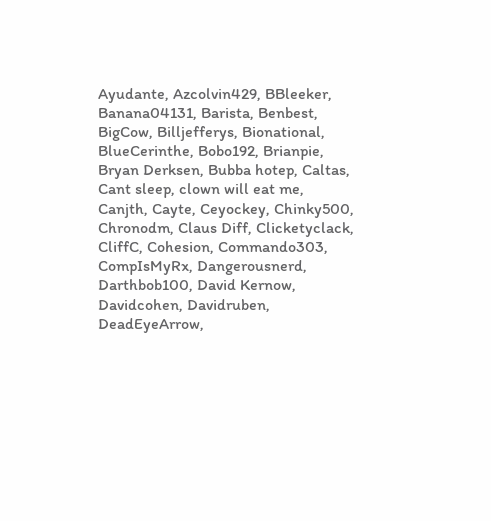Ayudante, Azcolvin429, BBleeker, Banana04131, Barista, Benbest, BigCow, Billjefferys, Bionational, BlueCerinthe, Bobo192, Brianpie, Bryan Derksen, Bubba hotep, Caltas, Cant sleep, clown will eat me, Canjth, Cayte, Ceyockey, Chinky500, Chronodm, Claus Diff, Clicketyclack, CliffC, Cohesion, Commando303, CompIsMyRx, Dangerousnerd, Darthbob100, David Kernow, Davidcohen, Davidruben, DeadEyeArrow,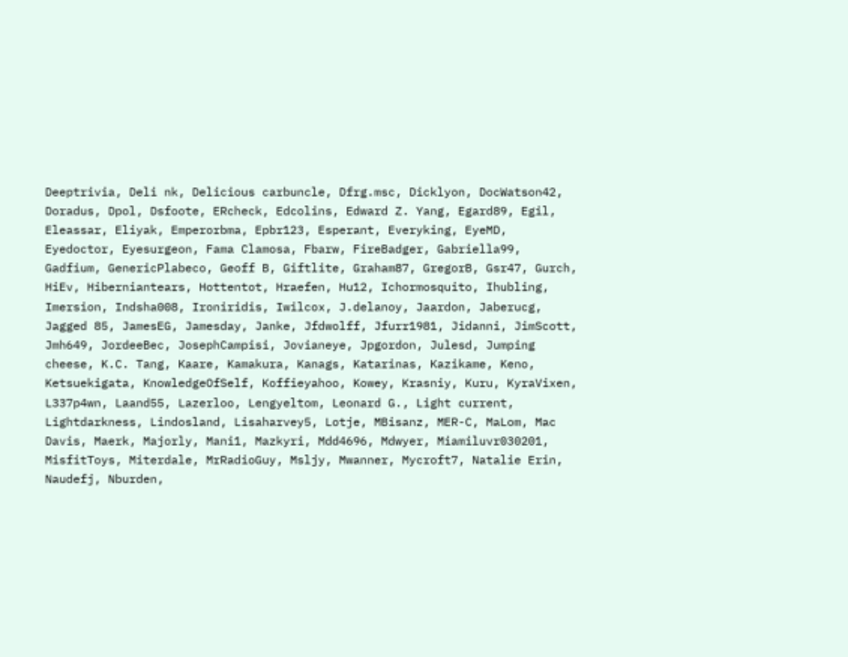Deeptrivia, Deli nk, Delicious carbuncle, Dfrg.msc, Dicklyon, DocWatson42, Doradus, Dpol, Dsfoote, ERcheck, Edcolins, Edward Z. Yang, Egard89, Egil, Eleassar, Eliyak, Emperorbma, Epbr123, Esperant, Everyking, EyeMD, Eyedoctor, Eyesurgeon, Fama Clamosa, Fbarw, FireBadger, Gabriella99, Gadfium, GenericPlabeco, Geoff B, Giftlite, Graham87, GregorB, Gsr47, Gurch, HiEv, Hiberniantears, Hottentot, Hraefen, Hu12, Ichormosquito, Ihubling, Imersion, Indsha008, Ironiridis, Iwilcox, J.delanoy, Jaardon, Jaberucg, Jagged 85, JamesEG, Jamesday, Janke, Jfdwolff, Jfurr1981, Jidanni, JimScott, Jmh649, JordeeBec, JosephCampisi, Jovianeye, Jpgordon, Julesd, Jumping cheese, K.C. Tang, Kaare, Kamakura, Kanags, Katarinas, Kazikame, Keno, Ketsuekigata, KnowledgeOfSelf, Koffieyahoo, Kowey, Krasniy, Kuru, KyraVixen, L337p4wn, Laand55, Lazerloo, Lengyeltom, Leonard G., Light current, Lightdarkness, Lindosland, Lisaharvey5, Lotje, MBisanz, MER-C, MaLom, Mac Davis, Maerk, Majorly, Mani1, Mazkyri, Mdd4696, Mdwyer, Miamiluvr030201, MisfitToys, Miterdale, MrRadioGuy, Msljy, Mwanner, Mycroft7, Natalie Erin, Naudefj, Nburden,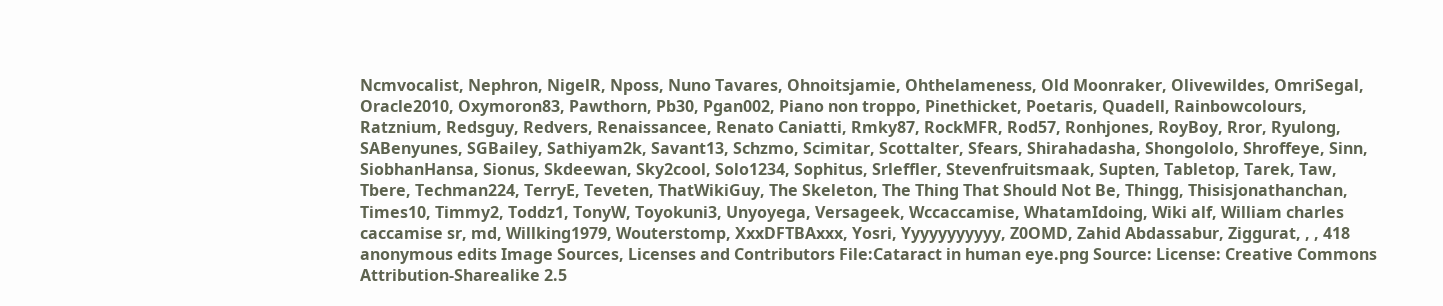Ncmvocalist, Nephron, NigelR, Nposs, Nuno Tavares, Ohnoitsjamie, Ohthelameness, Old Moonraker, Olivewildes, OmriSegal, Oracle2010, Oxymoron83, Pawthorn, Pb30, Pgan002, Piano non troppo, Pinethicket, Poetaris, Quadell, Rainbowcolours, Ratznium, Redsguy, Redvers, Renaissancee, Renato Caniatti, Rmky87, RockMFR, Rod57, Ronhjones, RoyBoy, Rror, Ryulong, SABenyunes, SGBailey, Sathiyam2k, Savant13, Schzmo, Scimitar, Scottalter, Sfears, Shirahadasha, Shongololo, Shroffeye, Sinn, SiobhanHansa, Sionus, Skdeewan, Sky2cool, Solo1234, Sophitus, Srleffler, Stevenfruitsmaak, Supten, Tabletop, Tarek, Taw, Tbere, Techman224, TerryE, Teveten, ThatWikiGuy, The Skeleton, The Thing That Should Not Be, Thingg, Thisisjonathanchan, Times10, Timmy2, Toddz1, TonyW, Toyokuni3, Unyoyega, Versageek, Wccaccamise, WhatamIdoing, Wiki alf, William charles caccamise sr, md, Willking1979, Wouterstomp, XxxDFTBAxxx, Yosri, Yyyyyyyyyyy, Z0OMD, Zahid Abdassabur, Ziggurat, , , 418 anonymous edits Image Sources, Licenses and Contributors File:Cataract in human eye.png Source: License: Creative Commons Attribution-Sharealike 2.5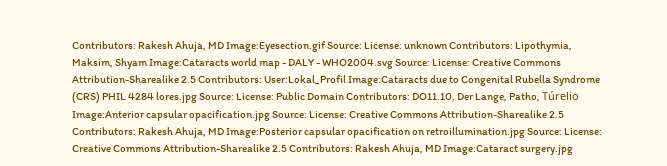Contributors: Rakesh Ahuja, MD Image:Eyesection.gif Source: License: unknown Contributors: Lipothymia, Maksim, Shyam Image:Cataracts world map - DALY - WHO2004.svg Source: License: Creative Commons Attribution-Sharealike 2.5 Contributors: User:Lokal_Profil Image:Cataracts due to Congenital Rubella Syndrome (CRS) PHIL 4284 lores.jpg Source: License: Public Domain Contributors: DO11.10, Der Lange, Patho, Túrelio Image:Anterior capsular opacification.jpg Source: License: Creative Commons Attribution-Sharealike 2.5 Contributors: Rakesh Ahuja, MD Image:Posterior capsular opacification on retroillumination.jpg Source: License: Creative Commons Attribution-Sharealike 2.5 Contributors: Rakesh Ahuja, MD Image:Cataract surgery.jpg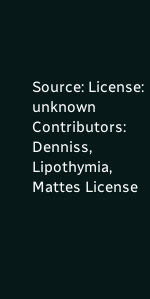Source: License: unknown Contributors: Denniss, Lipothymia, Mattes License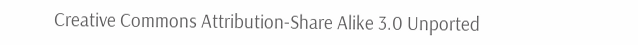Creative Commons Attribution-Share Alike 3.0 Unported